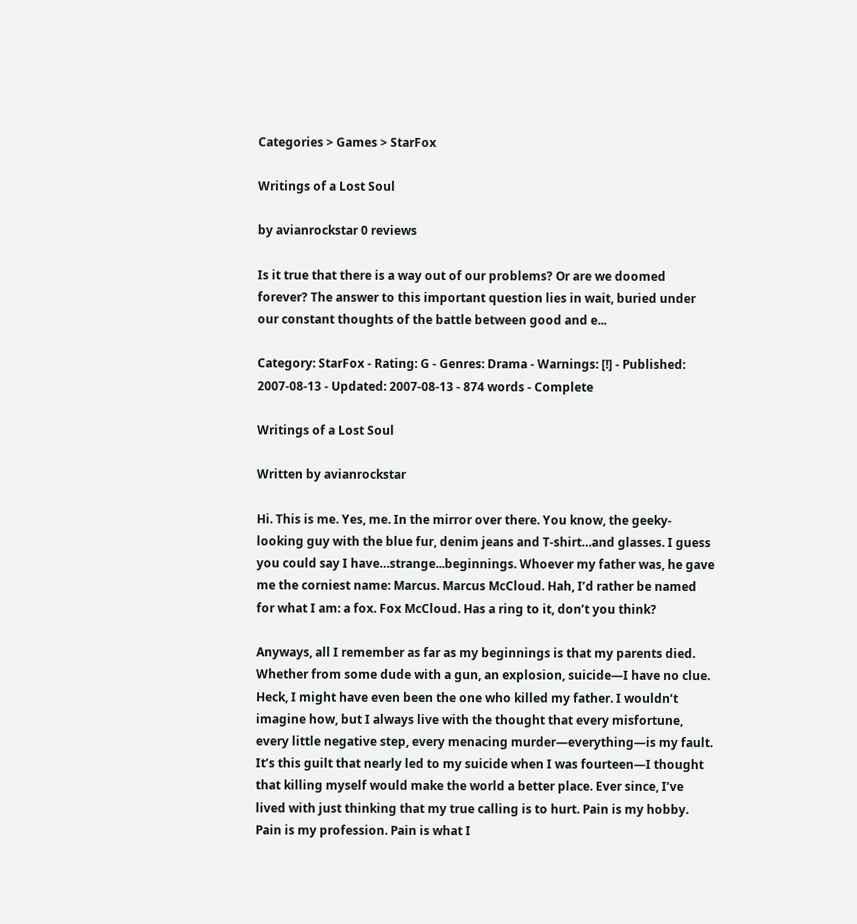Categories > Games > StarFox

Writings of a Lost Soul

by avianrockstar 0 reviews

Is it true that there is a way out of our problems? Or are we doomed forever? The answer to this important question lies in wait, buried under our constant thoughts of the battle between good and e...

Category: StarFox - Rating: G - Genres: Drama - Warnings: [!] - Published: 2007-08-13 - Updated: 2007-08-13 - 874 words - Complete

Writings of a Lost Soul

Written by avianrockstar

Hi. This is me. Yes, me. In the mirror over there. You know, the geeky-looking guy with the blue fur, denim jeans and T-shirt…and glasses. I guess you could say I have…strange...beginnings. Whoever my father was, he gave me the corniest name: Marcus. Marcus McCloud. Hah, I’d rather be named for what I am: a fox. Fox McCloud. Has a ring to it, don’t you think?

Anyways, all I remember as far as my beginnings is that my parents died. Whether from some dude with a gun, an explosion, suicide—I have no clue. Heck, I might have even been the one who killed my father. I wouldn’t imagine how, but I always live with the thought that every misfortune, every little negative step, every menacing murder—everything—is my fault. It’s this guilt that nearly led to my suicide when I was fourteen—I thought that killing myself would make the world a better place. Ever since, I’ve lived with just thinking that my true calling is to hurt. Pain is my hobby. Pain is my profession. Pain is what I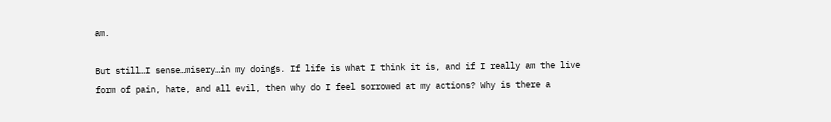am.

But still…I sense…misery…in my doings. If life is what I think it is, and if I really am the live form of pain, hate, and all evil, then why do I feel sorrowed at my actions? Why is there a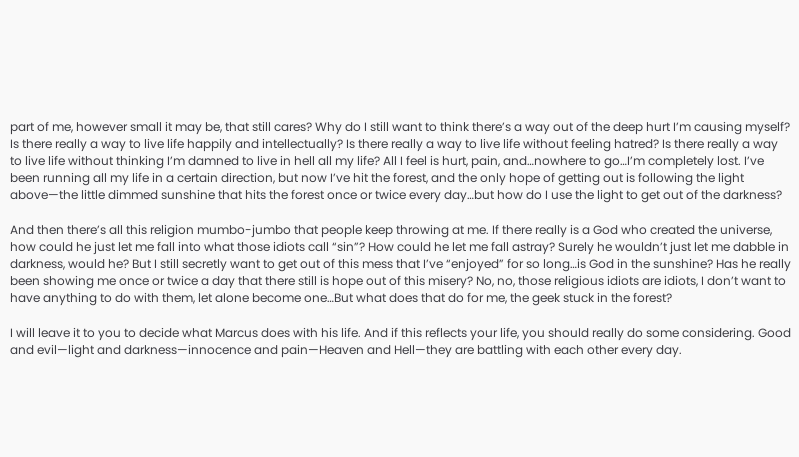part of me, however small it may be, that still cares? Why do I still want to think there’s a way out of the deep hurt I’m causing myself? Is there really a way to live life happily and intellectually? Is there really a way to live life without feeling hatred? Is there really a way to live life without thinking I’m damned to live in hell all my life? All I feel is hurt, pain, and…nowhere to go…I’m completely lost. I’ve been running all my life in a certain direction, but now I’ve hit the forest, and the only hope of getting out is following the light above—the little dimmed sunshine that hits the forest once or twice every day…but how do I use the light to get out of the darkness?

And then there’s all this religion mumbo-jumbo that people keep throwing at me. If there really is a God who created the universe, how could he just let me fall into what those idiots call “sin”? How could he let me fall astray? Surely he wouldn’t just let me dabble in darkness, would he? But I still secretly want to get out of this mess that I’ve “enjoyed” for so long…is God in the sunshine? Has he really been showing me once or twice a day that there still is hope out of this misery? No, no, those religious idiots are idiots, I don’t want to have anything to do with them, let alone become one…But what does that do for me, the geek stuck in the forest?

I will leave it to you to decide what Marcus does with his life. And if this reflects your life, you should really do some considering. Good and evil—light and darkness—innocence and pain—Heaven and Hell—they are battling with each other every day.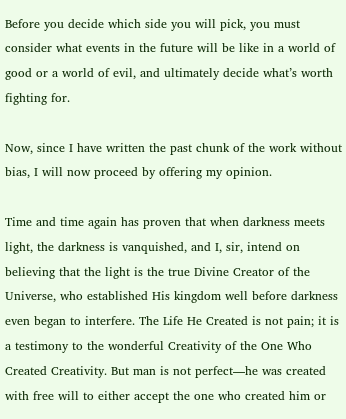Before you decide which side you will pick, you must consider what events in the future will be like in a world of good or a world of evil, and ultimately decide what’s worth fighting for.

Now, since I have written the past chunk of the work without bias, I will now proceed by offering my opinion.

Time and time again has proven that when darkness meets light, the darkness is vanquished, and I, sir, intend on believing that the light is the true Divine Creator of the Universe, who established His kingdom well before darkness even began to interfere. The Life He Created is not pain; it is a testimony to the wonderful Creativity of the One Who Created Creativity. But man is not perfect—he was created with free will to either accept the one who created him or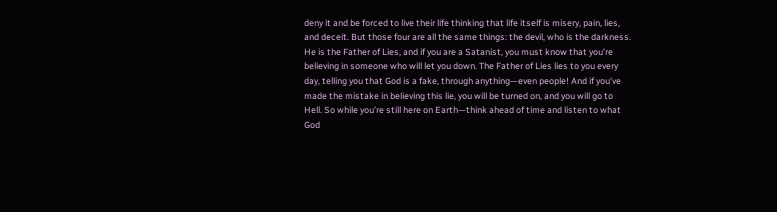deny it and be forced to live their life thinking that life itself is misery, pain, lies, and deceit. But those four are all the same things: the devil, who is the darkness. He is the Father of Lies, and if you are a Satanist, you must know that you’re believing in someone who will let you down. The Father of Lies lies to you every day, telling you that God is a fake, through anything—even people! And if you’ve made the mistake in believing this lie, you will be turned on, and you will go to Hell. So while you’re still here on Earth—think ahead of time and listen to what God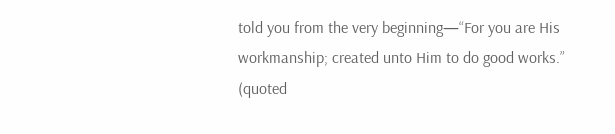told you from the very beginning—“For you are His workmanship; created unto Him to do good works.” (quoted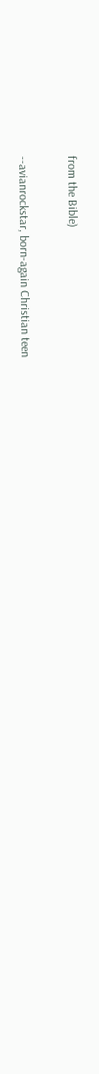from the Bible)

--avianrockstar, born-again Christian teen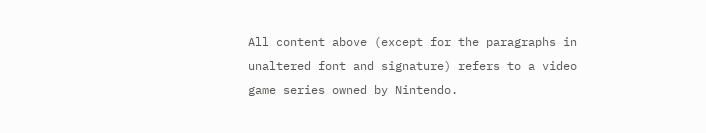All content above (except for the paragraphs in unaltered font and signature) refers to a video game series owned by Nintendo.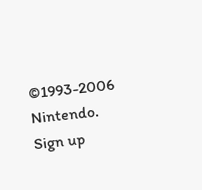©1993-2006 Nintendo.
Sign up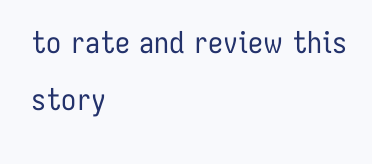to rate and review this story